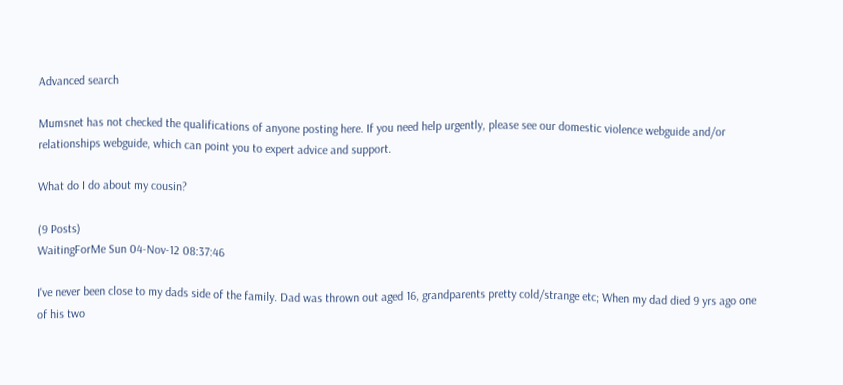Advanced search

Mumsnet has not checked the qualifications of anyone posting here. If you need help urgently, please see our domestic violence webguide and/or relationships webguide, which can point you to expert advice and support.

What do I do about my cousin?

(9 Posts)
WaitingForMe Sun 04-Nov-12 08:37:46

I've never been close to my dads side of the family. Dad was thrown out aged 16, grandparents pretty cold/strange etc; When my dad died 9 yrs ago one of his two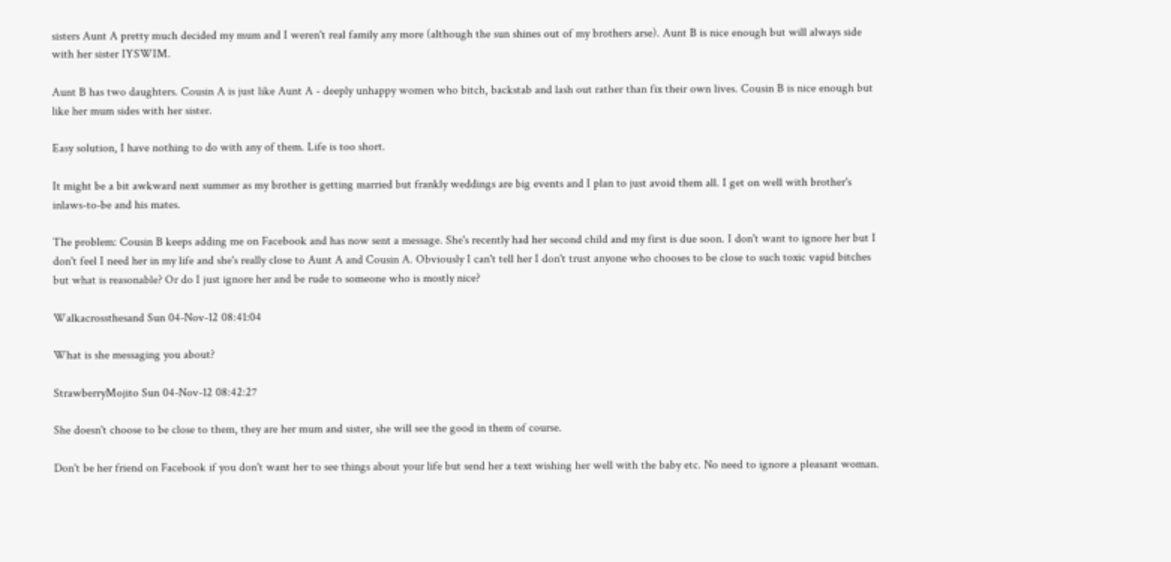sisters Aunt A pretty much decided my mum and I weren't real family any more (although the sun shines out of my brothers arse). Aunt B is nice enough but will always side with her sister IYSWIM.

Aunt B has two daughters. Cousin A is just like Aunt A - deeply unhappy women who bitch, backstab and lash out rather than fix their own lives. Cousin B is nice enough but like her mum sides with her sister.

Easy solution, I have nothing to do with any of them. Life is too short.

It might be a bit awkward next summer as my brother is getting married but frankly weddings are big events and I plan to just avoid them all. I get on well with brother's inlaws-to-be and his mates.

The problem: Cousin B keeps adding me on Facebook and has now sent a message. She's recently had her second child and my first is due soon. I don't want to ignore her but I don't feel I need her in my life and she's really close to Aunt A and Cousin A. Obviously I can't tell her I don't trust anyone who chooses to be close to such toxic vapid bitches but what is reasonable? Or do I just ignore her and be rude to someone who is mostly nice?

Walkacrossthesand Sun 04-Nov-12 08:41:04

What is she messaging you about?

StrawberryMojito Sun 04-Nov-12 08:42:27

She doesn't choose to be close to them, they are her mum and sister, she will see the good in them of course.

Don't be her friend on Facebook if you don't want her to see things about your life but send her a text wishing her well with the baby etc. No need to ignore a pleasant woman.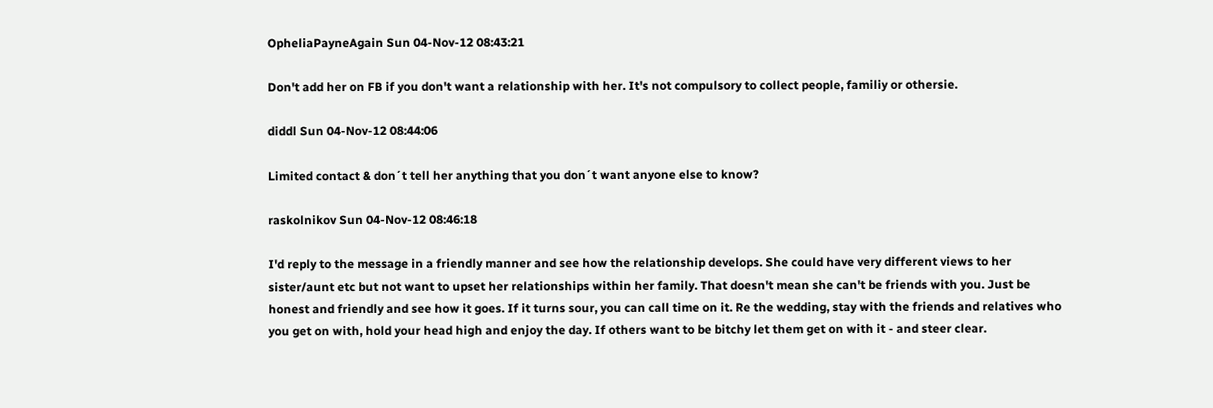OpheliaPayneAgain Sun 04-Nov-12 08:43:21

Don't add her on FB if you don't want a relationship with her. It's not compulsory to collect people, familiy or othersie.

diddl Sun 04-Nov-12 08:44:06

Limited contact & don´t tell her anything that you don´t want anyone else to know?

raskolnikov Sun 04-Nov-12 08:46:18

I'd reply to the message in a friendly manner and see how the relationship develops. She could have very different views to her sister/aunt etc but not want to upset her relationships within her family. That doesn't mean she can't be friends with you. Just be honest and friendly and see how it goes. If it turns sour, you can call time on it. Re the wedding, stay with the friends and relatives who you get on with, hold your head high and enjoy the day. If others want to be bitchy let them get on with it - and steer clear.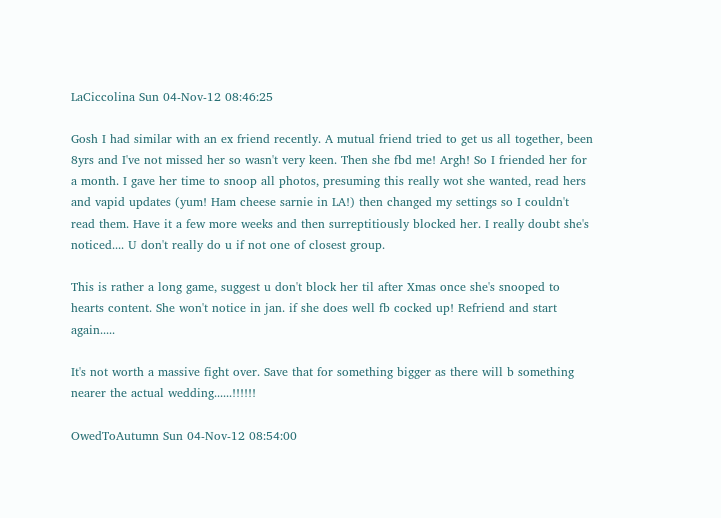LaCiccolina Sun 04-Nov-12 08:46:25

Gosh I had similar with an ex friend recently. A mutual friend tried to get us all together, been 8yrs and I've not missed her so wasn't very keen. Then she fbd me! Argh! So I friended her for a month. I gave her time to snoop all photos, presuming this really wot she wanted, read hers and vapid updates (yum! Ham cheese sarnie in LA!) then changed my settings so I couldn't read them. Have it a few more weeks and then surreptitiously blocked her. I really doubt she's noticed.... U don't really do u if not one of closest group.

This is rather a long game, suggest u don't block her til after Xmas once she's snooped to hearts content. She won't notice in jan. if she does well fb cocked up! Refriend and start again.....

It's not worth a massive fight over. Save that for something bigger as there will b something nearer the actual wedding......!!!!!!

OwedToAutumn Sun 04-Nov-12 08:54:00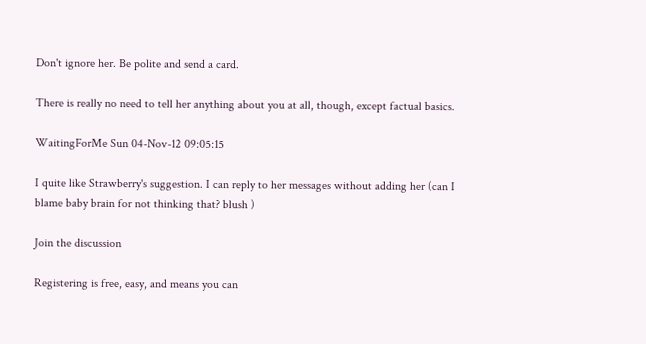Don't ignore her. Be polite and send a card.

There is really no need to tell her anything about you at all, though, except factual basics.

WaitingForMe Sun 04-Nov-12 09:05:15

I quite like Strawberry's suggestion. I can reply to her messages without adding her (can I blame baby brain for not thinking that? blush )

Join the discussion

Registering is free, easy, and means you can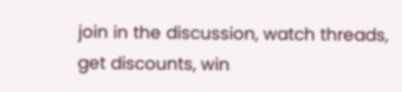join in the discussion, watch threads, get discounts, win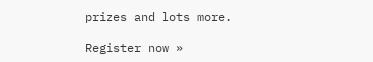prizes and lots more.

Register now »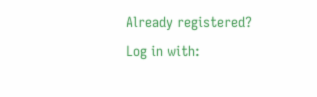Already registered? Log in with: